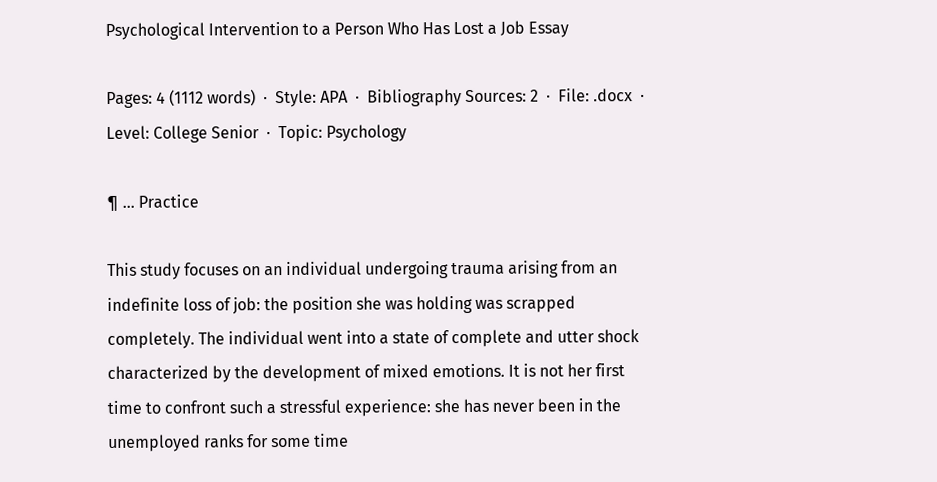Psychological Intervention to a Person Who Has Lost a Job Essay

Pages: 4 (1112 words)  ·  Style: APA  ·  Bibliography Sources: 2  ·  File: .docx  ·  Level: College Senior  ·  Topic: Psychology

¶ … Practice

This study focuses on an individual undergoing trauma arising from an indefinite loss of job: the position she was holding was scrapped completely. The individual went into a state of complete and utter shock characterized by the development of mixed emotions. It is not her first time to confront such a stressful experience: she has never been in the unemployed ranks for some time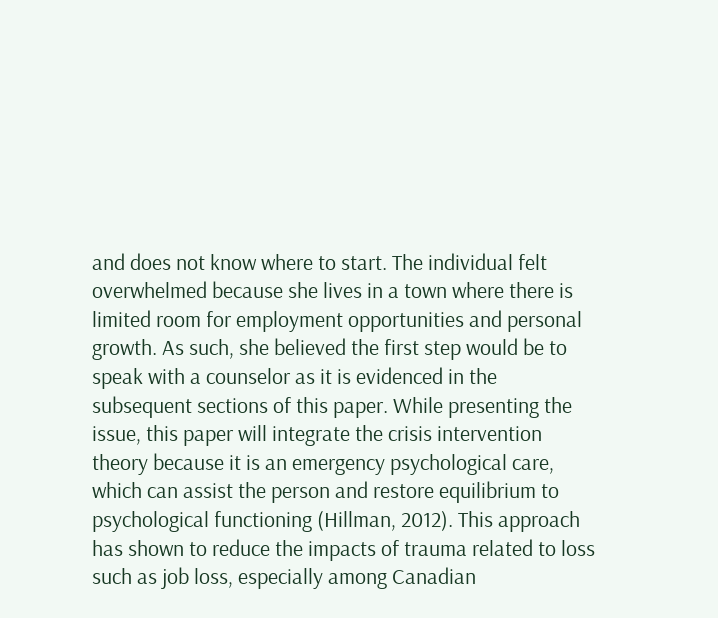and does not know where to start. The individual felt overwhelmed because she lives in a town where there is limited room for employment opportunities and personal growth. As such, she believed the first step would be to speak with a counselor as it is evidenced in the subsequent sections of this paper. While presenting the issue, this paper will integrate the crisis intervention theory because it is an emergency psychological care, which can assist the person and restore equilibrium to psychological functioning (Hillman, 2012). This approach has shown to reduce the impacts of trauma related to loss such as job loss, especially among Canadian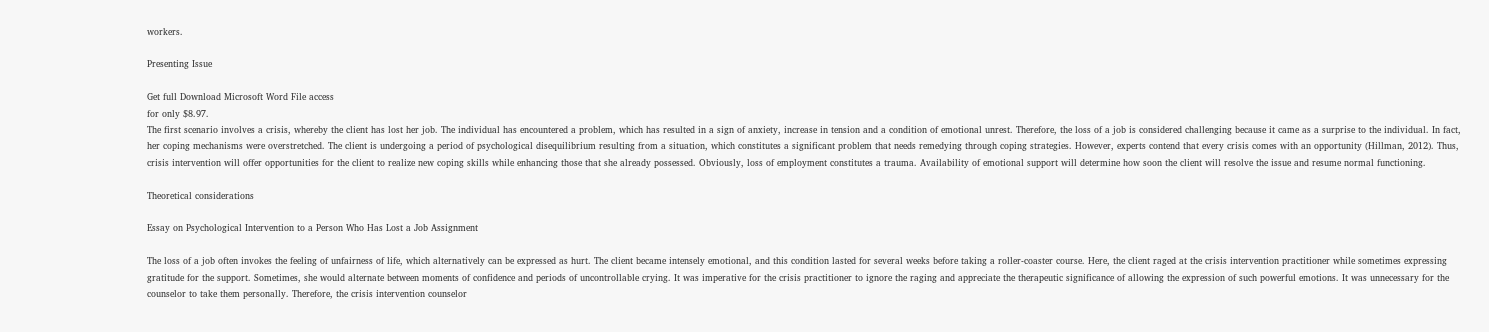workers.

Presenting Issue

Get full Download Microsoft Word File access
for only $8.97.
The first scenario involves a crisis, whereby the client has lost her job. The individual has encountered a problem, which has resulted in a sign of anxiety, increase in tension and a condition of emotional unrest. Therefore, the loss of a job is considered challenging because it came as a surprise to the individual. In fact, her coping mechanisms were overstretched. The client is undergoing a period of psychological disequilibrium resulting from a situation, which constitutes a significant problem that needs remedying through coping strategies. However, experts contend that every crisis comes with an opportunity (Hillman, 2012). Thus, crisis intervention will offer opportunities for the client to realize new coping skills while enhancing those that she already possessed. Obviously, loss of employment constitutes a trauma. Availability of emotional support will determine how soon the client will resolve the issue and resume normal functioning.

Theoretical considerations

Essay on Psychological Intervention to a Person Who Has Lost a Job Assignment

The loss of a job often invokes the feeling of unfairness of life, which alternatively can be expressed as hurt. The client became intensely emotional, and this condition lasted for several weeks before taking a roller-coaster course. Here, the client raged at the crisis intervention practitioner while sometimes expressing gratitude for the support. Sometimes, she would alternate between moments of confidence and periods of uncontrollable crying. It was imperative for the crisis practitioner to ignore the raging and appreciate the therapeutic significance of allowing the expression of such powerful emotions. It was unnecessary for the counselor to take them personally. Therefore, the crisis intervention counselor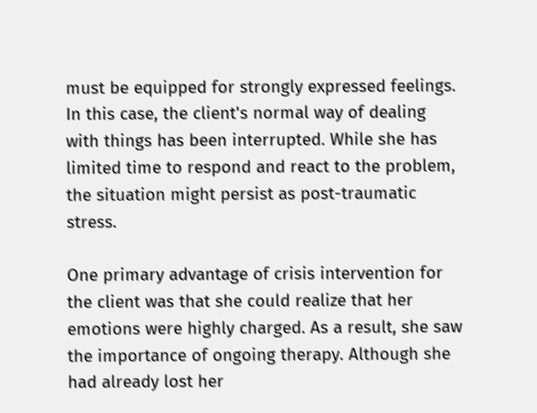must be equipped for strongly expressed feelings. In this case, the client's normal way of dealing with things has been interrupted. While she has limited time to respond and react to the problem, the situation might persist as post-traumatic stress.

One primary advantage of crisis intervention for the client was that she could realize that her emotions were highly charged. As a result, she saw the importance of ongoing therapy. Although she had already lost her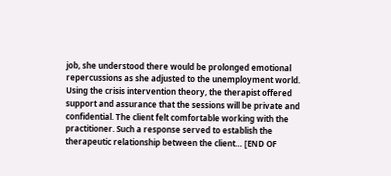job, she understood there would be prolonged emotional repercussions as she adjusted to the unemployment world. Using the crisis intervention theory, the therapist offered support and assurance that the sessions will be private and confidential. The client felt comfortable working with the practitioner. Such a response served to establish the therapeutic relationship between the client… [END OF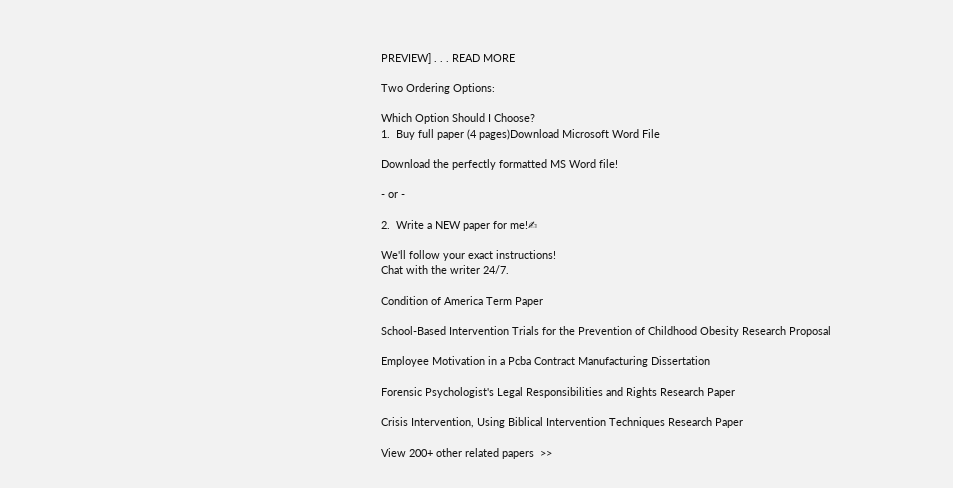PREVIEW] . . . READ MORE

Two Ordering Options:

Which Option Should I Choose?
1.  Buy full paper (4 pages)Download Microsoft Word File

Download the perfectly formatted MS Word file!

- or -

2.  Write a NEW paper for me!✍

We'll follow your exact instructions!
Chat with the writer 24/7.

Condition of America Term Paper

School-Based Intervention Trials for the Prevention of Childhood Obesity Research Proposal

Employee Motivation in a Pcba Contract Manufacturing Dissertation

Forensic Psychologist's Legal Responsibilities and Rights Research Paper

Crisis Intervention, Using Biblical Intervention Techniques Research Paper

View 200+ other related papers  >>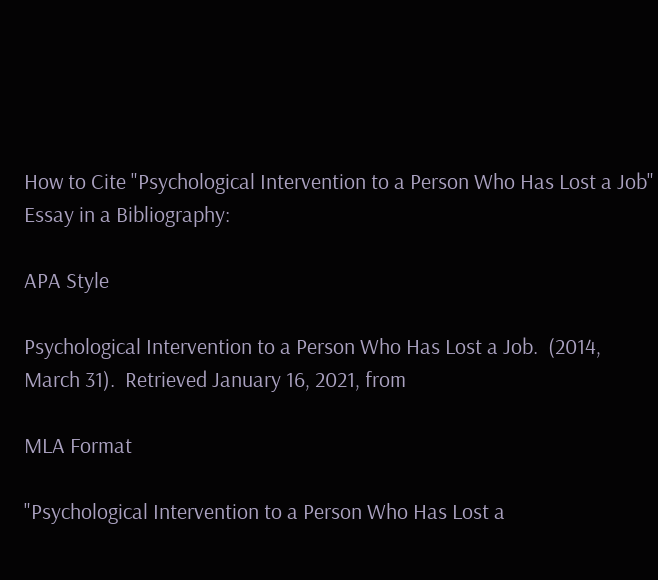How to Cite "Psychological Intervention to a Person Who Has Lost a Job" Essay in a Bibliography:

APA Style

Psychological Intervention to a Person Who Has Lost a Job.  (2014, March 31).  Retrieved January 16, 2021, from

MLA Format

"Psychological Intervention to a Person Who Has Lost a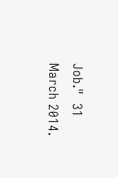Job."  31 March 2014.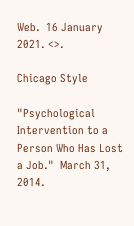Web.  16 January 2021. <>.

Chicago Style

"Psychological Intervention to a Person Who Has Lost a Job."  March 31, 2014.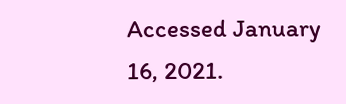Accessed January 16, 2021.